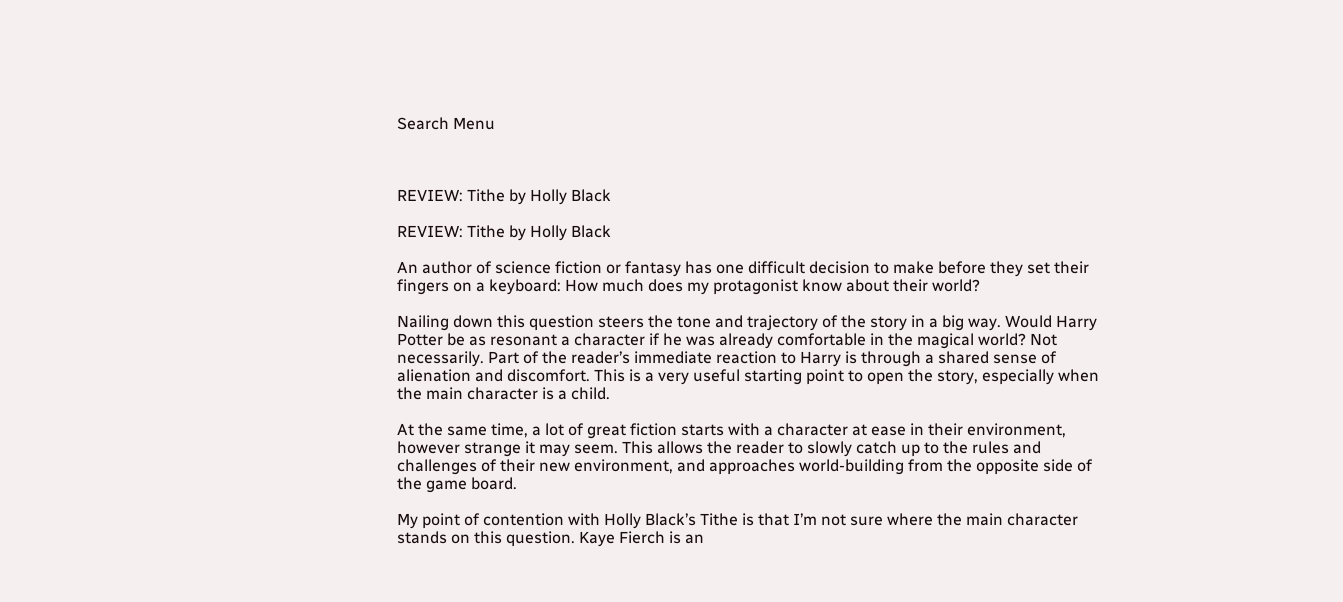Search Menu



REVIEW: Tithe by Holly Black

REVIEW: Tithe by Holly Black

An author of science fiction or fantasy has one difficult decision to make before they set their fingers on a keyboard: How much does my protagonist know about their world?

Nailing down this question steers the tone and trajectory of the story in a big way. Would Harry Potter be as resonant a character if he was already comfortable in the magical world? Not necessarily. Part of the reader’s immediate reaction to Harry is through a shared sense of alienation and discomfort. This is a very useful starting point to open the story, especially when the main character is a child.

At the same time, a lot of great fiction starts with a character at ease in their environment, however strange it may seem. This allows the reader to slowly catch up to the rules and challenges of their new environment, and approaches world-building from the opposite side of the game board.

My point of contention with Holly Black’s Tithe is that I’m not sure where the main character stands on this question. Kaye Fierch is an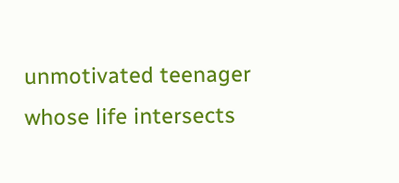unmotivated teenager whose life intersects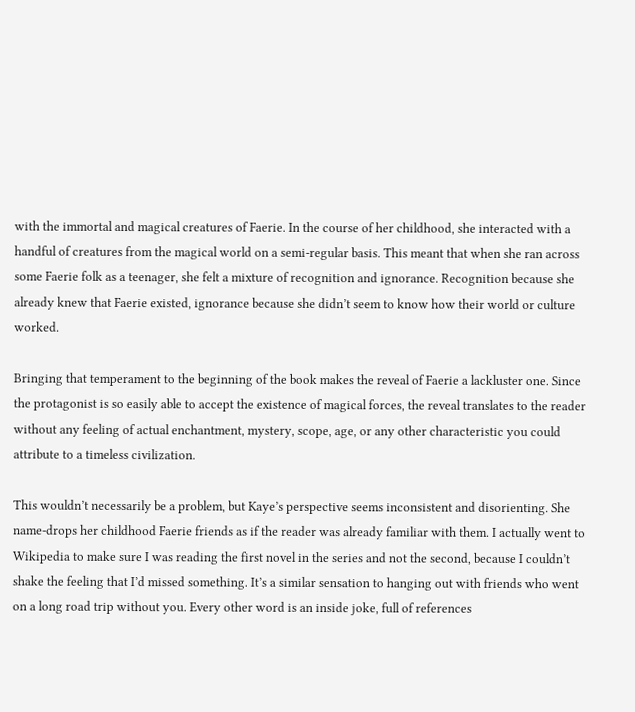with the immortal and magical creatures of Faerie. In the course of her childhood, she interacted with a handful of creatures from the magical world on a semi-regular basis. This meant that when she ran across some Faerie folk as a teenager, she felt a mixture of recognition and ignorance. Recognition because she already knew that Faerie existed, ignorance because she didn’t seem to know how their world or culture worked.

Bringing that temperament to the beginning of the book makes the reveal of Faerie a lackluster one. Since the protagonist is so easily able to accept the existence of magical forces, the reveal translates to the reader without any feeling of actual enchantment, mystery, scope, age, or any other characteristic you could attribute to a timeless civilization.

This wouldn’t necessarily be a problem, but Kaye’s perspective seems inconsistent and disorienting. She name-drops her childhood Faerie friends as if the reader was already familiar with them. I actually went to Wikipedia to make sure I was reading the first novel in the series and not the second, because I couldn’t shake the feeling that I’d missed something. It’s a similar sensation to hanging out with friends who went on a long road trip without you. Every other word is an inside joke, full of references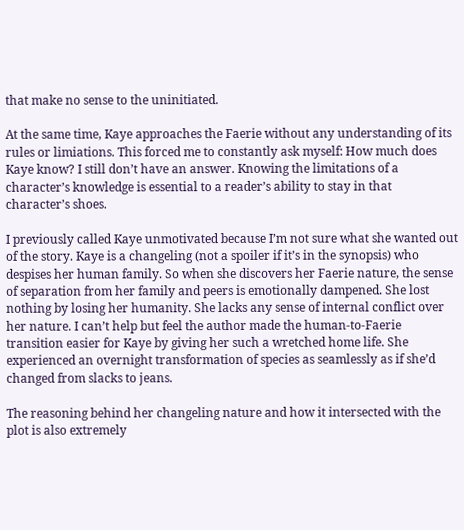that make no sense to the uninitiated.

At the same time, Kaye approaches the Faerie without any understanding of its rules or limiations. This forced me to constantly ask myself: How much does Kaye know? I still don’t have an answer. Knowing the limitations of a character’s knowledge is essential to a reader’s ability to stay in that character’s shoes.

I previously called Kaye unmotivated because I’m not sure what she wanted out of the story. Kaye is a changeling (not a spoiler if it’s in the synopsis) who despises her human family. So when she discovers her Faerie nature, the sense of separation from her family and peers is emotionally dampened. She lost nothing by losing her humanity. She lacks any sense of internal conflict over her nature. I can’t help but feel the author made the human-to-Faerie transition easier for Kaye by giving her such a wretched home life. She experienced an overnight transformation of species as seamlessly as if she’d changed from slacks to jeans.

The reasoning behind her changeling nature and how it intersected with the plot is also extremely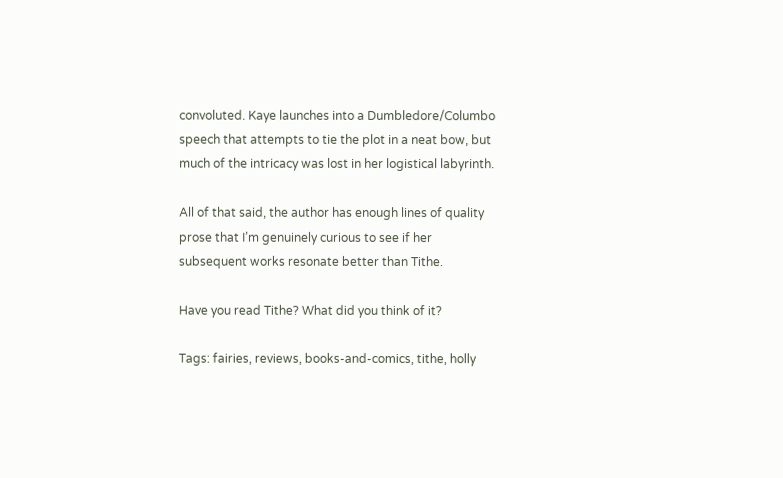convoluted. Kaye launches into a Dumbledore/Columbo speech that attempts to tie the plot in a neat bow, but much of the intricacy was lost in her logistical labyrinth.

All of that said, the author has enough lines of quality prose that I’m genuinely curious to see if her subsequent works resonate better than Tithe.

Have you read Tithe? What did you think of it?

Tags: fairies, reviews, books-and-comics, tithe, holly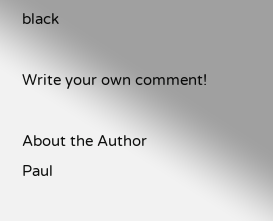black

Write your own comment!

About the Author
Paul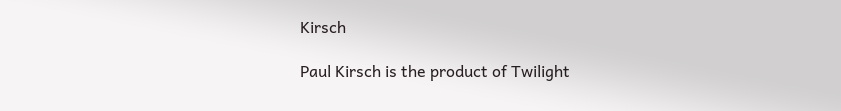Kirsch

Paul Kirsch is the product of Twilight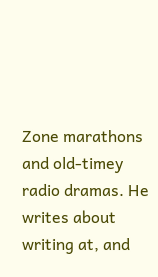Zone marathons and old-timey radio dramas. He writes about writing at, and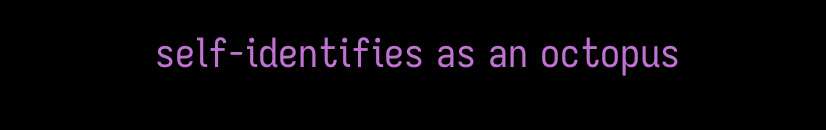self-identifies as an octopus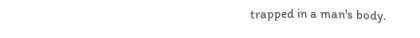trapped in a man's body.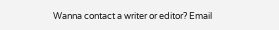Wanna contact a writer or editor? Email